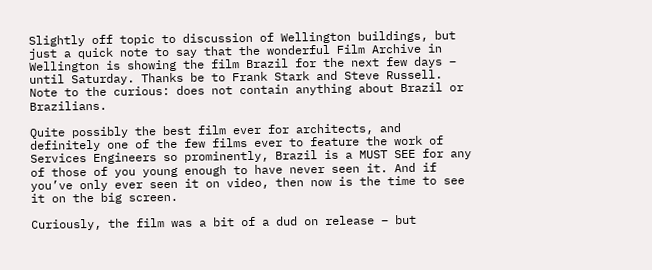Slightly off topic to discussion of Wellington buildings, but just a quick note to say that the wonderful Film Archive in Wellington is showing the film Brazil for the next few days – until Saturday. Thanks be to Frank Stark and Steve Russell. Note to the curious: does not contain anything about Brazil or Brazilians.

Quite possibly the best film ever for architects, and definitely one of the few films ever to feature the work of Services Engineers so prominently, Brazil is a MUST SEE for any of those of you young enough to have never seen it. And if you’ve only ever seen it on video, then now is the time to see it on the big screen.

Curiously, the film was a bit of a dud on release – but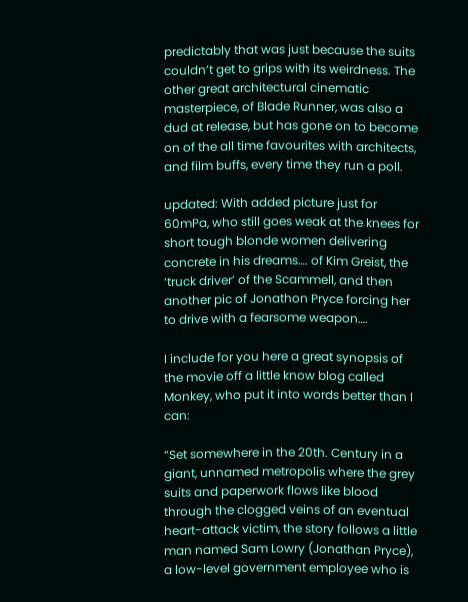predictably that was just because the suits couldn’t get to grips with its weirdness. The other great architectural cinematic masterpiece, of Blade Runner, was also a dud at release, but has gone on to become on of the all time favourites with architects, and film buffs, every time they run a poll.

updated: With added picture just for 60mPa, who still goes weak at the knees for short tough blonde women delivering concrete in his dreams…. of Kim Greist, the ‘truck driver’ of the Scammell, and then another pic of Jonathon Pryce forcing her to drive with a fearsome weapon….

I include for you here a great synopsis of the movie off a little know blog called Monkey, who put it into words better than I can:

“Set somewhere in the 20th. Century in a giant, unnamed metropolis where the grey suits and paperwork flows like blood through the clogged veins of an eventual heart-attack victim, the story follows a little man named Sam Lowry (Jonathan Pryce), a low-level government employee who is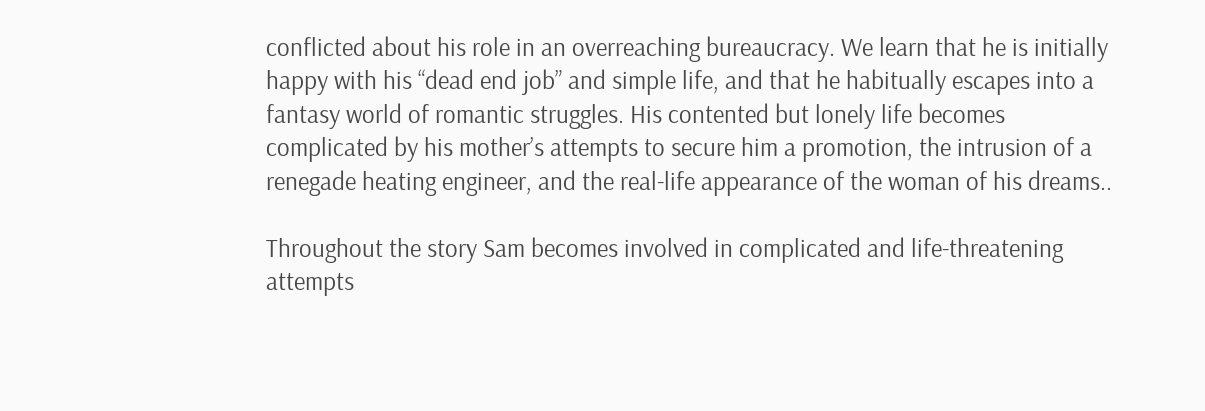conflicted about his role in an overreaching bureaucracy. We learn that he is initially happy with his “dead end job” and simple life, and that he habitually escapes into a fantasy world of romantic struggles. His contented but lonely life becomes complicated by his mother’s attempts to secure him a promotion, the intrusion of a renegade heating engineer, and the real-life appearance of the woman of his dreams..

Throughout the story Sam becomes involved in complicated and life-threatening attempts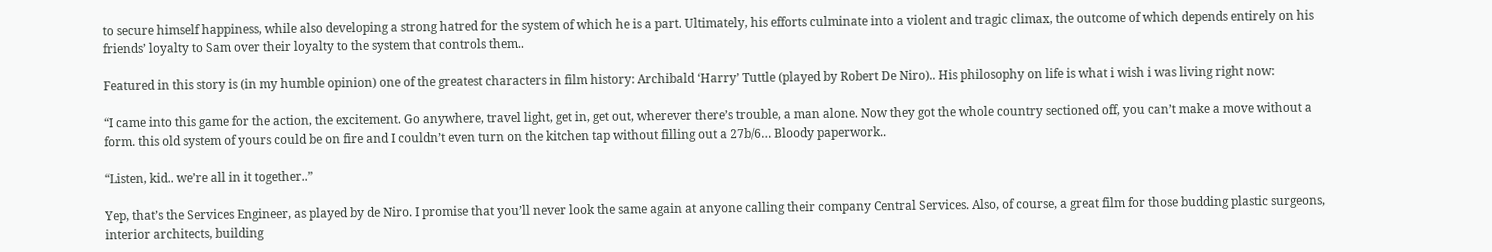to secure himself happiness, while also developing a strong hatred for the system of which he is a part. Ultimately, his efforts culminate into a violent and tragic climax, the outcome of which depends entirely on his friends’ loyalty to Sam over their loyalty to the system that controls them..

Featured in this story is (in my humble opinion) one of the greatest characters in film history: Archibald ‘Harry’ Tuttle (played by Robert De Niro).. His philosophy on life is what i wish i was living right now:

“I came into this game for the action, the excitement. Go anywhere, travel light, get in, get out, wherever there’s trouble, a man alone. Now they got the whole country sectioned off, you can’t make a move without a form. this old system of yours could be on fire and I couldn’t even turn on the kitchen tap without filling out a 27b/6… Bloody paperwork..

“Listen, kid.. we’re all in it together..”

Yep, that’s the Services Engineer, as played by de Niro. I promise that you’ll never look the same again at anyone calling their company Central Services. Also, of course, a great film for those budding plastic surgeons, interior architects, building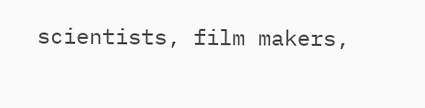scientists, film makers,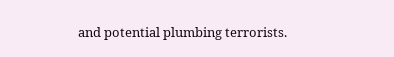and potential plumbing terrorists.